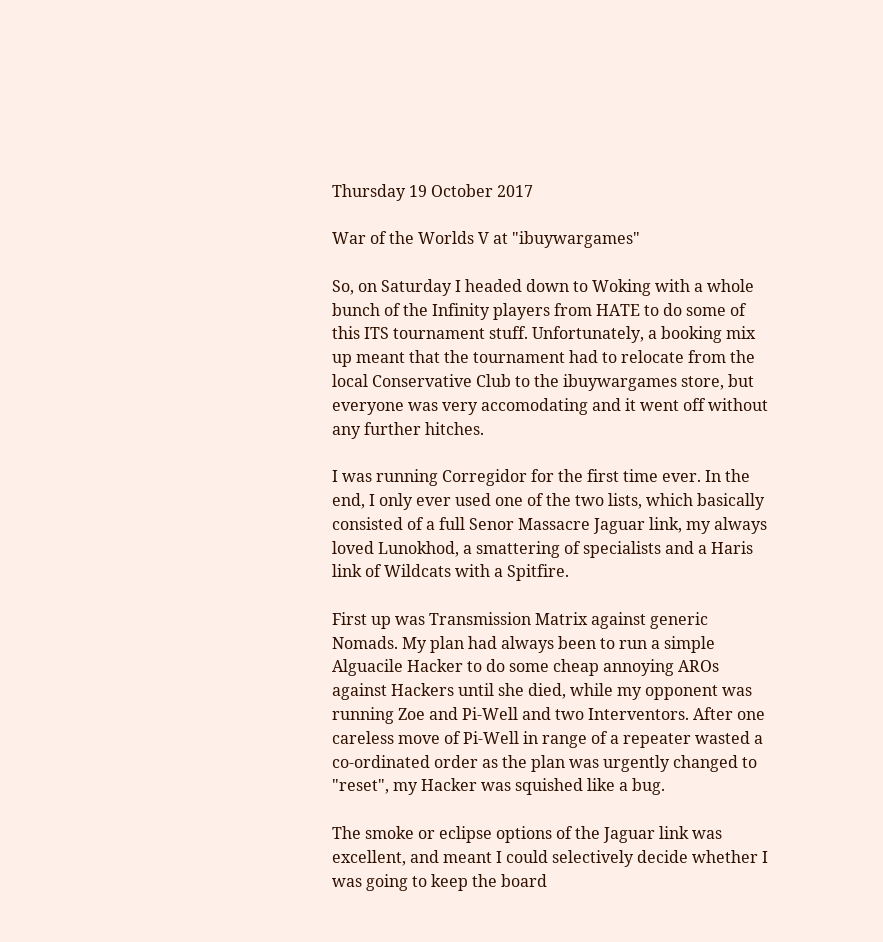Thursday 19 October 2017

War of the Worlds V at "ibuywargames"

So, on Saturday I headed down to Woking with a whole bunch of the Infinity players from HATE to do some of this ITS tournament stuff. Unfortunately, a booking mix up meant that the tournament had to relocate from the local Conservative Club to the ibuywargames store, but everyone was very accomodating and it went off without any further hitches.

I was running Corregidor for the first time ever. In the end, I only ever used one of the two lists, which basically consisted of a full Senor Massacre Jaguar link, my always loved Lunokhod, a smattering of specialists and a Haris link of Wildcats with a Spitfire.

First up was Transmission Matrix against generic Nomads. My plan had always been to run a simple Alguacile Hacker to do some cheap annoying AROs against Hackers until she died, while my opponent was running Zoe and Pi-Well and two Interventors. After one careless move of Pi-Well in range of a repeater wasted a co-ordinated order as the plan was urgently changed to "reset", my Hacker was squished like a bug.

The smoke or eclipse options of the Jaguar link was excellent, and meant I could selectively decide whether I was going to keep the board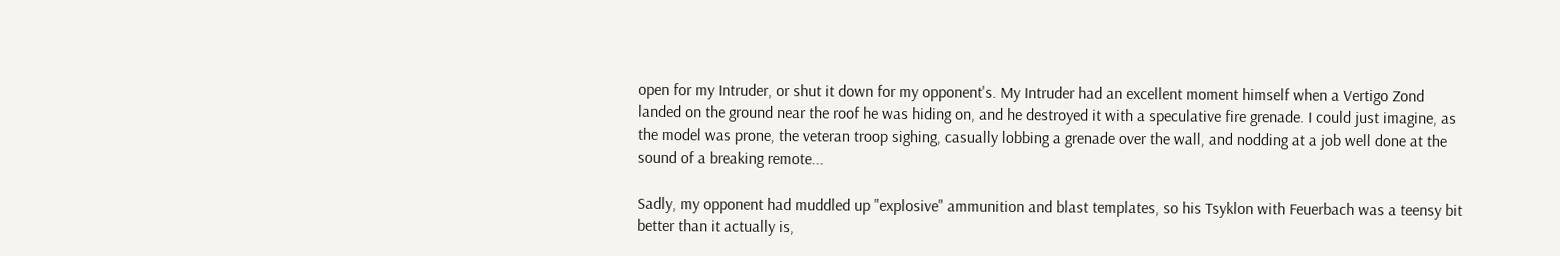open for my Intruder, or shut it down for my opponent's. My Intruder had an excellent moment himself when a Vertigo Zond landed on the ground near the roof he was hiding on, and he destroyed it with a speculative fire grenade. I could just imagine, as the model was prone, the veteran troop sighing, casually lobbing a grenade over the wall, and nodding at a job well done at the sound of a breaking remote...

Sadly, my opponent had muddled up "explosive" ammunition and blast templates, so his Tsyklon with Feuerbach was a teensy bit better than it actually is,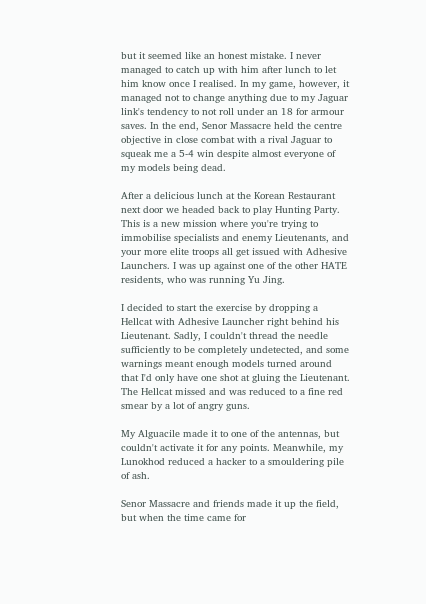but it seemed like an honest mistake. I never managed to catch up with him after lunch to let him know once I realised. In my game, however, it managed not to change anything due to my Jaguar link's tendency to not roll under an 18 for armour saves. In the end, Senor Massacre held the centre objective in close combat with a rival Jaguar to squeak me a 5-4 win despite almost everyone of my models being dead.

After a delicious lunch at the Korean Restaurant next door we headed back to play Hunting Party. This is a new mission where you're trying to immobilise specialists and enemy Lieutenants, and your more elite troops all get issued with Adhesive Launchers. I was up against one of the other HATE residents, who was running Yu Jing.

I decided to start the exercise by dropping a Hellcat with Adhesive Launcher right behind his Lieutenant. Sadly, I couldn't thread the needle sufficiently to be completely undetected, and some warnings meant enough models turned around that I'd only have one shot at gluing the Lieutenant. The Hellcat missed and was reduced to a fine red smear by a lot of angry guns.

My Alguacile made it to one of the antennas, but couldn't activate it for any points. Meanwhile, my Lunokhod reduced a hacker to a smouldering pile of ash.

Senor Massacre and friends made it up the field, but when the time came for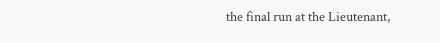the final run at the Lieutenant,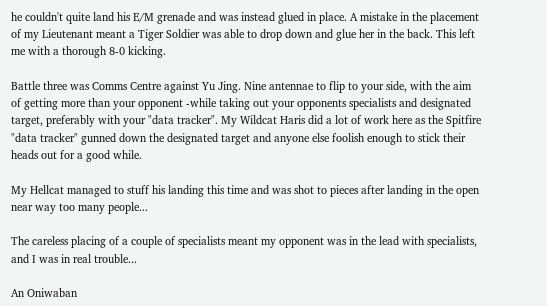he couldn't quite land his E/M grenade and was instead glued in place. A mistake in the placement of my Lieutenant meant a Tiger Soldier was able to drop down and glue her in the back. This left me with a thorough 8-0 kicking.

Battle three was Comms Centre against Yu Jing. Nine antennae to flip to your side, with the aim of getting more than your opponent -while taking out your opponents specialists and designated target, preferably with your "data tracker". My Wildcat Haris did a lot of work here as the Spitfire "data tracker" gunned down the designated target and anyone else foolish enough to stick their heads out for a good while.

My Hellcat managed to stuff his landing this time and was shot to pieces after landing in the open near way too many people...

The careless placing of a couple of specialists meant my opponent was in the lead with specialists, and I was in real trouble...

An Oniwaban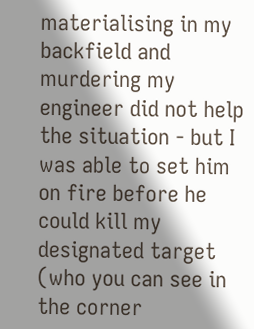materialising in my backfield and murdering my engineer did not help the situation - but I was able to set him on fire before he could kill my designated target (who you can see in the corner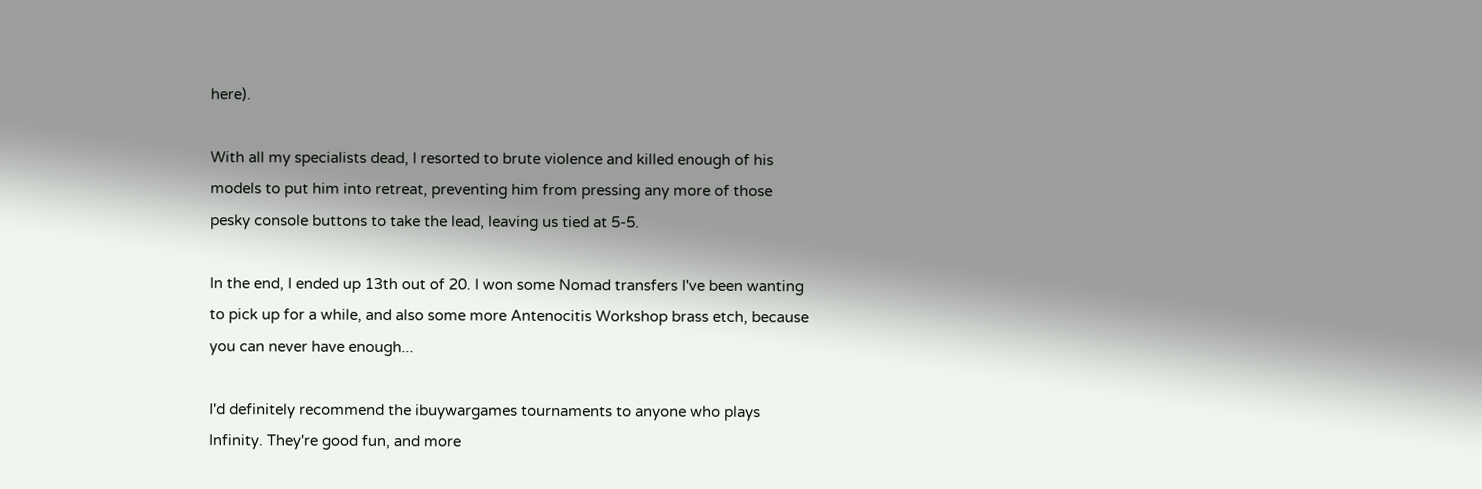here).

With all my specialists dead, I resorted to brute violence and killed enough of his models to put him into retreat, preventing him from pressing any more of those pesky console buttons to take the lead, leaving us tied at 5-5.

In the end, I ended up 13th out of 20. I won some Nomad transfers I've been wanting to pick up for a while, and also some more Antenocitis Workshop brass etch, because you can never have enough...

I'd definitely recommend the ibuywargames tournaments to anyone who plays Infinity. They're good fun, and more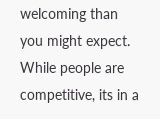welcoming than you might expect. While people are competitive, its in a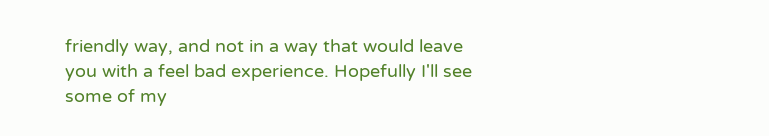friendly way, and not in a way that would leave you with a feel bad experience. Hopefully I'll see some of my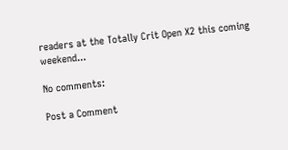readers at the Totally Crit Open X2 this coming weekend...

No comments:

Post a Comment